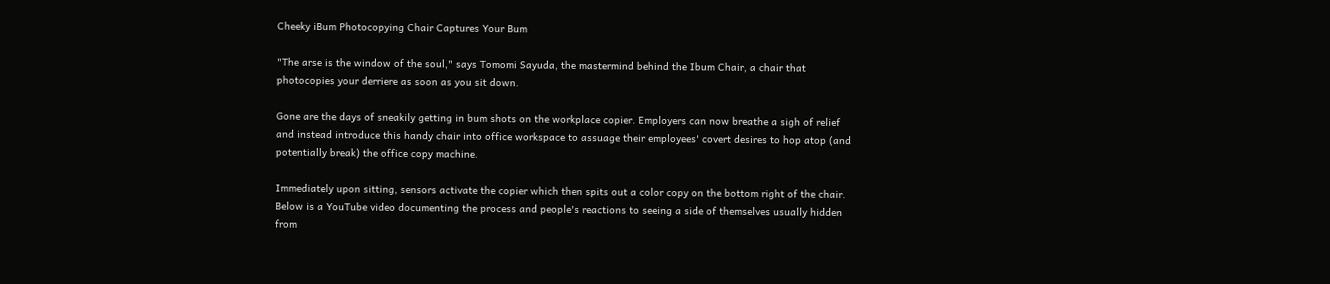Cheeky iBum Photocopying Chair Captures Your Bum

"The arse is the window of the soul," says Tomomi Sayuda, the mastermind behind the Ibum Chair, a chair that photocopies your derriere as soon as you sit down.

Gone are the days of sneakily getting in bum shots on the workplace copier. Employers can now breathe a sigh of relief and instead introduce this handy chair into office workspace to assuage their employees' covert desires to hop atop (and potentially break) the office copy machine.

Immediately upon sitting, sensors activate the copier which then spits out a color copy on the bottom right of the chair.  Below is a YouTube video documenting the process and people's reactions to seeing a side of themselves usually hidden from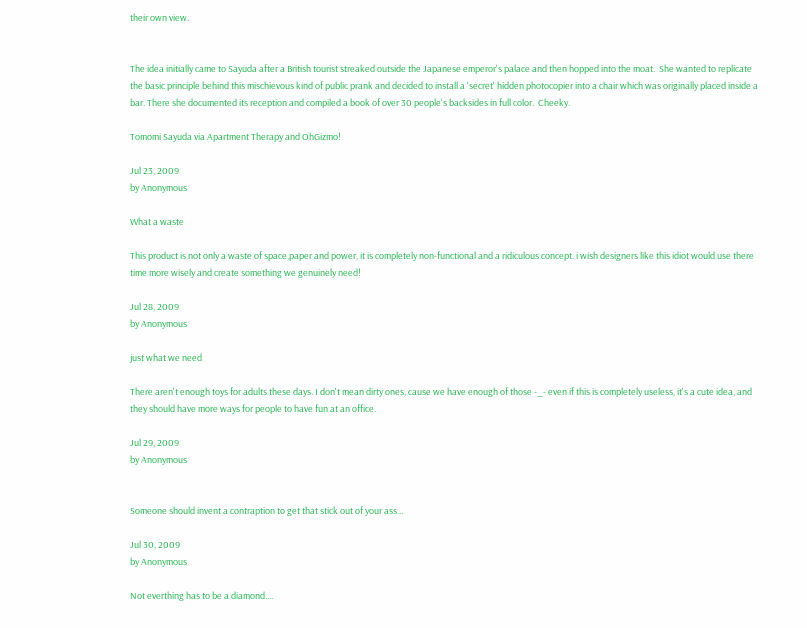their own view.


The idea initially came to Sayuda after a British tourist streaked outside the Japanese emperor's palace and then hopped into the moat.  She wanted to replicate the basic principle behind this mischievous kind of public prank and decided to install a 'secret' hidden photocopier into a chair which was originally placed inside a bar. There she documented its reception and compiled a book of over 30 people's backsides in full color.  Cheeky.

Tomomi Sayuda via Apartment Therapy and OhGizmo!

Jul 23, 2009
by Anonymous

What a waste

This product is not only a waste of space,paper and power, it is completely non-functional and a ridiculous concept. i wish designers like this idiot would use there time more wisely and create something we genuinely need!

Jul 28, 2009
by Anonymous

just what we need

There aren't enough toys for adults these days. I don't mean dirty ones, cause we have enough of those -_- even if this is completely useless, it's a cute idea, and they should have more ways for people to have fun at an office.

Jul 29, 2009
by Anonymous


Someone should invent a contraption to get that stick out of your ass...

Jul 30, 2009
by Anonymous

Not everthing has to be a diamond....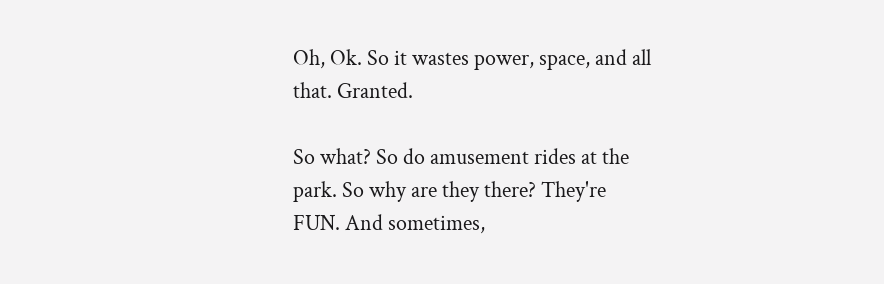Oh, Ok. So it wastes power, space, and all that. Granted.

So what? So do amusement rides at the park. So why are they there? They're FUN. And sometimes,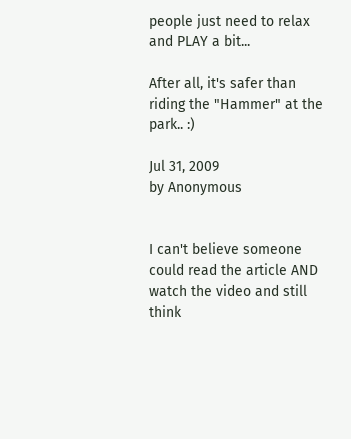people just need to relax and PLAY a bit...

After all, it's safer than riding the "Hammer" at the park.. :)

Jul 31, 2009
by Anonymous


I can't believe someone could read the article AND watch the video and still think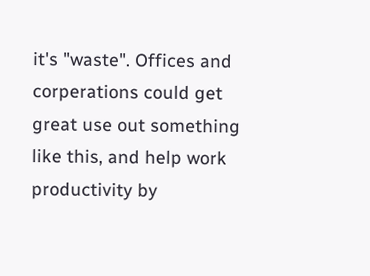it's "waste". Offices and corperations could get great use out something like this, and help work productivity by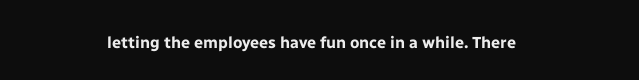letting the employees have fun once in a while. There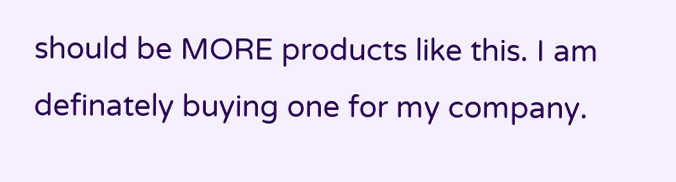should be MORE products like this. I am definately buying one for my company.